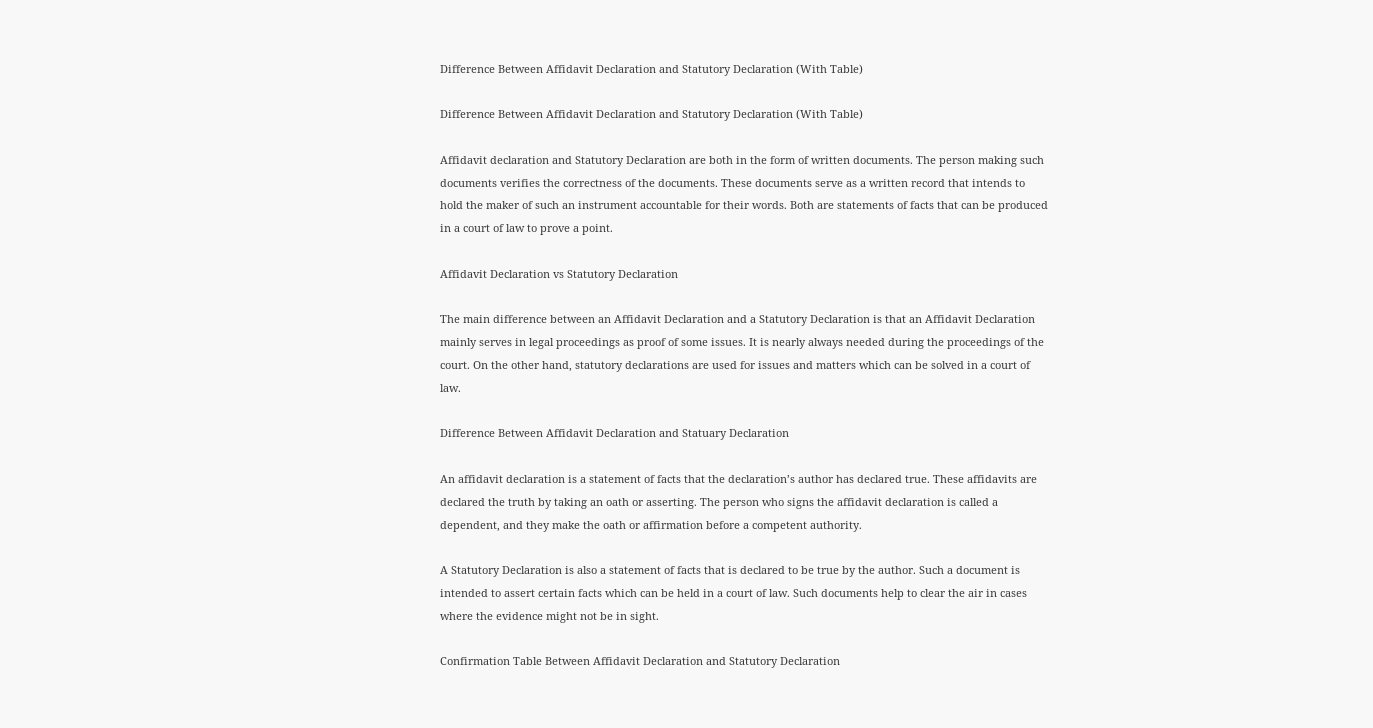Difference Between Affidavit Declaration and Statutory Declaration (With Table)

Difference Between Affidavit Declaration and Statutory Declaration (With Table)

Affidavit declaration and Statutory Declaration are both in the form of written documents. The person making such documents verifies the correctness of the documents. These documents serve as a written record that intends to hold the maker of such an instrument accountable for their words. Both are statements of facts that can be produced in a court of law to prove a point.

Affidavit Declaration vs Statutory Declaration

The main difference between an Affidavit Declaration and a Statutory Declaration is that an Affidavit Declaration mainly serves in legal proceedings as proof of some issues. It is nearly always needed during the proceedings of the court. On the other hand, statutory declarations are used for issues and matters which can be solved in a court of law.

Difference Between Affidavit Declaration and Statuary Declaration

An affidavit declaration is a statement of facts that the declaration’s author has declared true. These affidavits are declared the truth by taking an oath or asserting. The person who signs the affidavit declaration is called a dependent, and they make the oath or affirmation before a competent authority.

A Statutory Declaration is also a statement of facts that is declared to be true by the author. Such a document is intended to assert certain facts which can be held in a court of law. Such documents help to clear the air in cases where the evidence might not be in sight.

Confirmation Table Between Affidavit Declaration and Statutory Declaration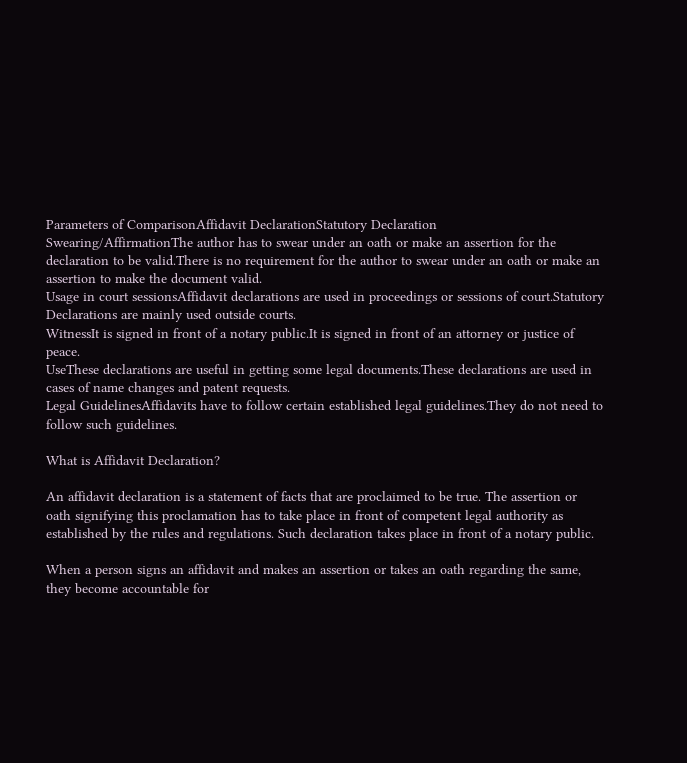Parameters of ComparisonAffidavit DeclarationStatutory Declaration
Swearing/AffirmationThe author has to swear under an oath or make an assertion for the declaration to be valid.There is no requirement for the author to swear under an oath or make an assertion to make the document valid.
Usage in court sessionsAffidavit declarations are used in proceedings or sessions of court.Statutory Declarations are mainly used outside courts.
WitnessIt is signed in front of a notary public.It is signed in front of an attorney or justice of peace.
UseThese declarations are useful in getting some legal documents.These declarations are used in cases of name changes and patent requests.
Legal GuidelinesAffidavits have to follow certain established legal guidelines.They do not need to follow such guidelines.

What is Affidavit Declaration?

An affidavit declaration is a statement of facts that are proclaimed to be true. The assertion or oath signifying this proclamation has to take place in front of competent legal authority as established by the rules and regulations. Such declaration takes place in front of a notary public.

When a person signs an affidavit and makes an assertion or takes an oath regarding the same, they become accountable for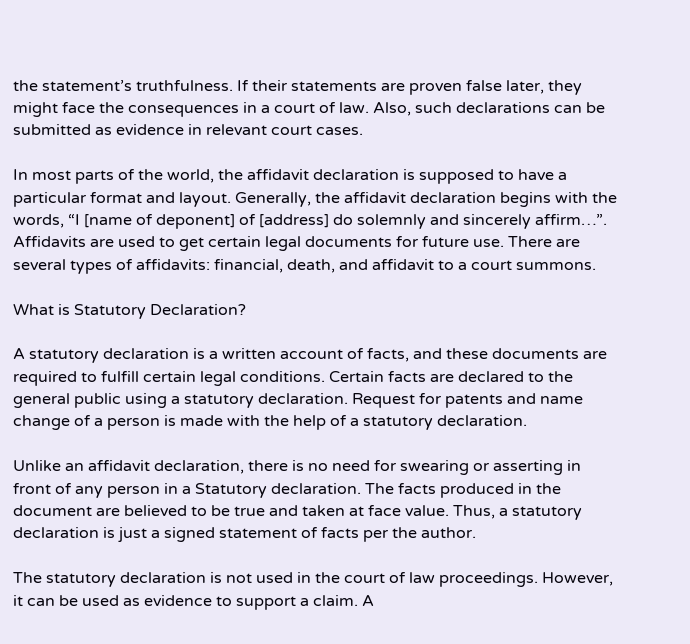the statement’s truthfulness. If their statements are proven false later, they might face the consequences in a court of law. Also, such declarations can be submitted as evidence in relevant court cases.

In most parts of the world, the affidavit declaration is supposed to have a particular format and layout. Generally, the affidavit declaration begins with the words, “I [name of deponent] of [address] do solemnly and sincerely affirm…”. Affidavits are used to get certain legal documents for future use. There are several types of affidavits: financial, death, and affidavit to a court summons.

What is Statutory Declaration?

A statutory declaration is a written account of facts, and these documents are required to fulfill certain legal conditions. Certain facts are declared to the general public using a statutory declaration. Request for patents and name change of a person is made with the help of a statutory declaration.

Unlike an affidavit declaration, there is no need for swearing or asserting in front of any person in a Statutory declaration. The facts produced in the document are believed to be true and taken at face value. Thus, a statutory declaration is just a signed statement of facts per the author.

The statutory declaration is not used in the court of law proceedings. However, it can be used as evidence to support a claim. A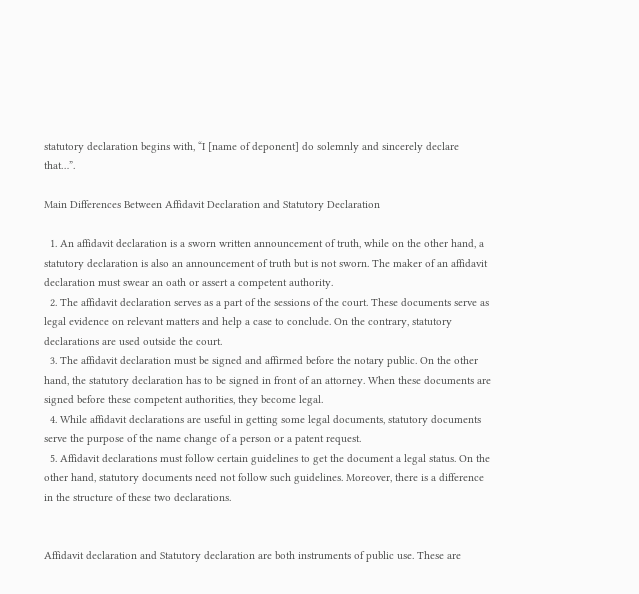statutory declaration begins with, “I [name of deponent] do solemnly and sincerely declare that…”.

Main Differences Between Affidavit Declaration and Statutory Declaration

  1. An affidavit declaration is a sworn written announcement of truth, while on the other hand, a statutory declaration is also an announcement of truth but is not sworn. The maker of an affidavit declaration must swear an oath or assert a competent authority.
  2. The affidavit declaration serves as a part of the sessions of the court. These documents serve as legal evidence on relevant matters and help a case to conclude. On the contrary, statutory declarations are used outside the court.
  3. The affidavit declaration must be signed and affirmed before the notary public. On the other hand, the statutory declaration has to be signed in front of an attorney. When these documents are signed before these competent authorities, they become legal.
  4. While affidavit declarations are useful in getting some legal documents, statutory documents serve the purpose of the name change of a person or a patent request.
  5. Affidavit declarations must follow certain guidelines to get the document a legal status. On the other hand, statutory documents need not follow such guidelines. Moreover, there is a difference in the structure of these two declarations.


Affidavit declaration and Statutory declaration are both instruments of public use. These are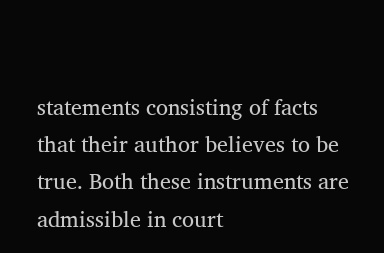statements consisting of facts that their author believes to be true. Both these instruments are admissible in court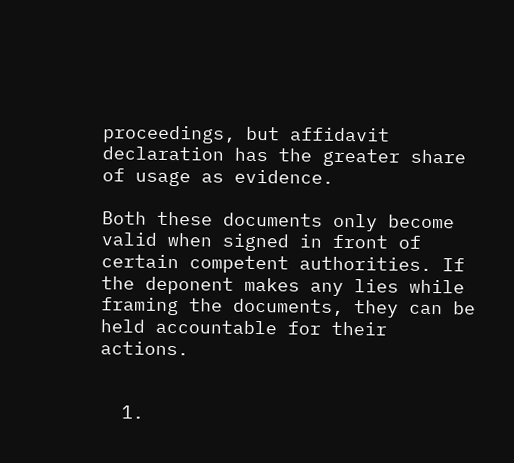proceedings, but affidavit declaration has the greater share of usage as evidence.

Both these documents only become valid when signed in front of certain competent authorities. If the deponent makes any lies while framing the documents, they can be held accountable for their actions.


  1.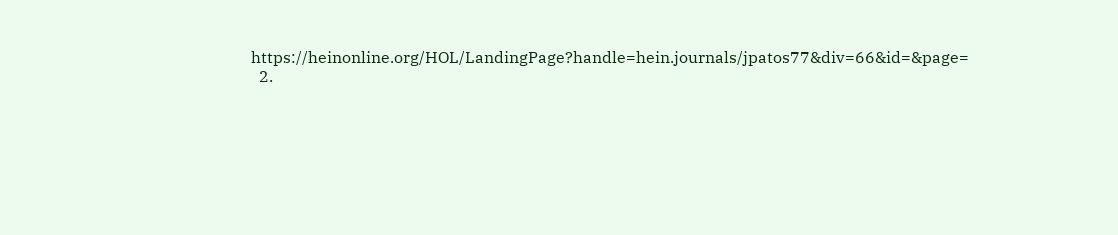https://heinonline.org/HOL/LandingPage?handle=hein.journals/jpatos77&div=66&id=&page=
  2.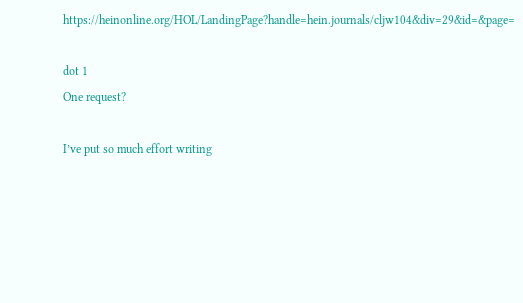https://heinonline.org/HOL/LandingPage?handle=hein.journals/cljw104&div=29&id=&page=

dot 1
One request?

I’ve put so much effort writing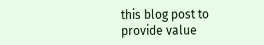this blog post to provide value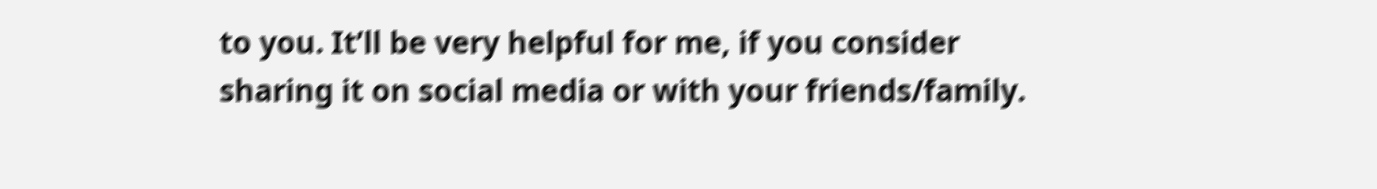to you. It’ll be very helpful for me, if you consider sharing it on social media or with your friends/family.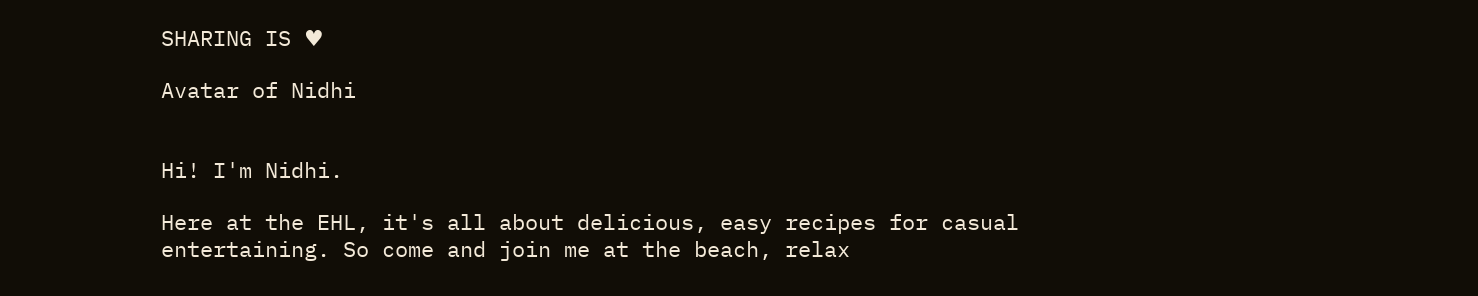SHARING IS ♥

Avatar of Nidhi


Hi! I'm Nidhi.

Here at the EHL, it's all about delicious, easy recipes for casual entertaining. So come and join me at the beach, relax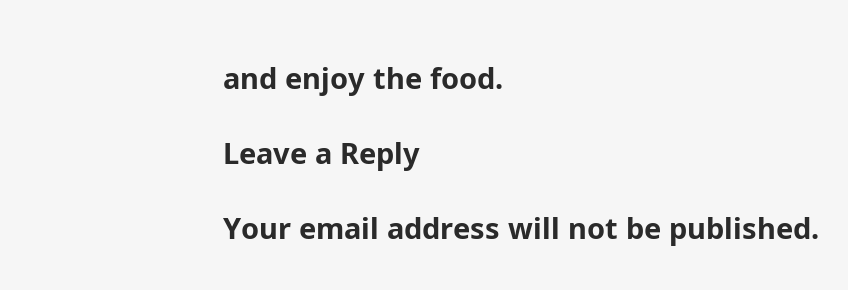and enjoy the food.

Leave a Reply

Your email address will not be published.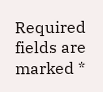Required fields are marked *